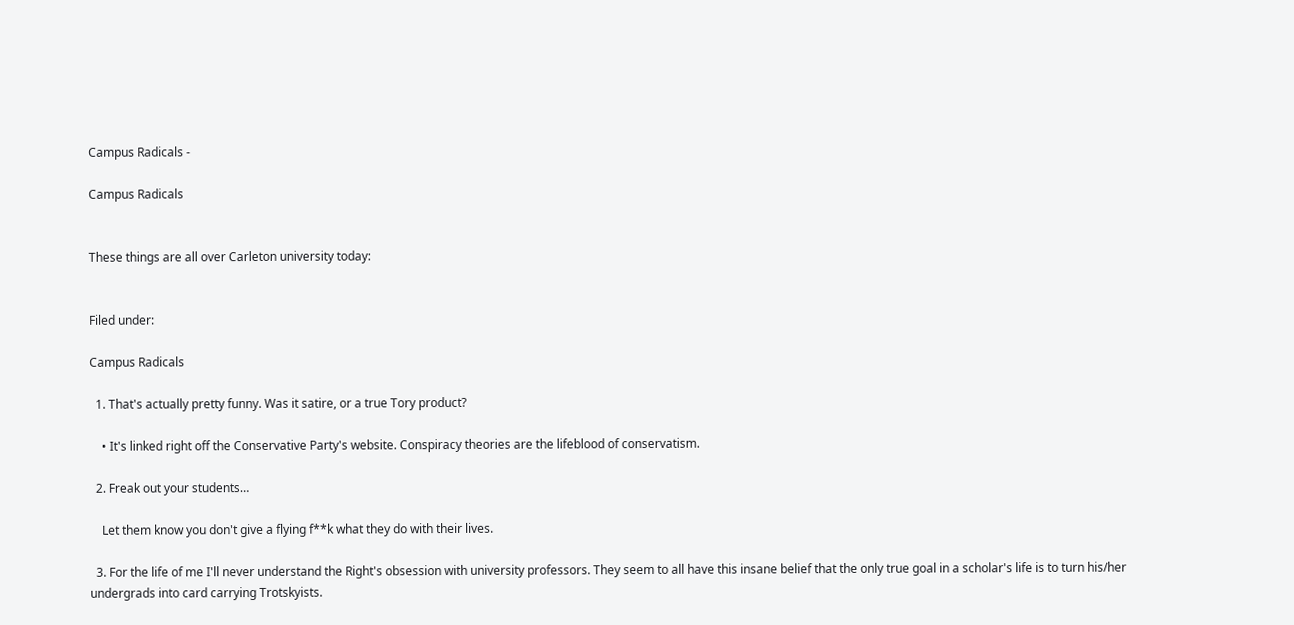Campus Radicals -

Campus Radicals


These things are all over Carleton university today:


Filed under:

Campus Radicals

  1. That's actually pretty funny. Was it satire, or a true Tory product?

    • It's linked right off the Conservative Party's website. Conspiracy theories are the lifeblood of conservatism.

  2. Freak out your students…

    Let them know you don't give a flying f**k what they do with their lives.

  3. For the life of me I'll never understand the Right's obsession with university professors. They seem to all have this insane belief that the only true goal in a scholar's life is to turn his/her undergrads into card carrying Trotskyists.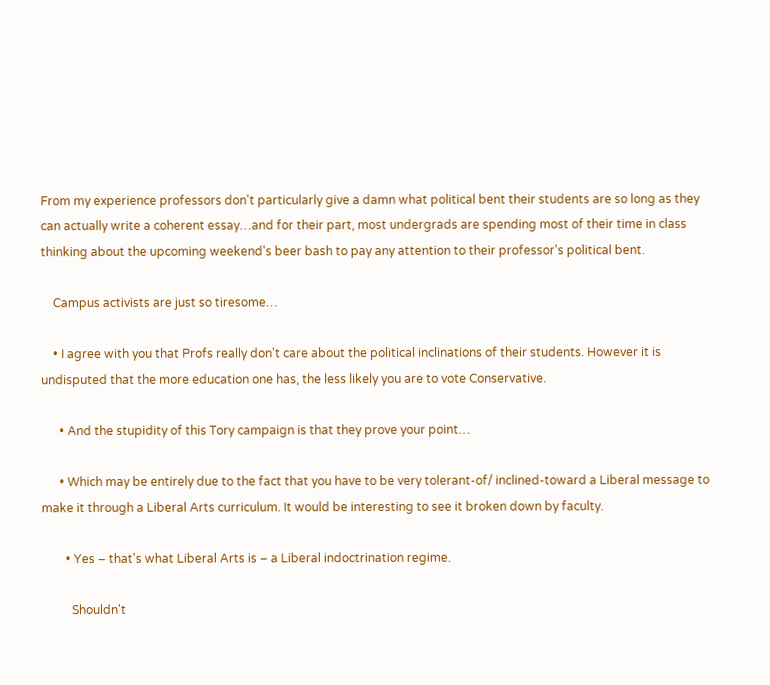From my experience professors don't particularly give a damn what political bent their students are so long as they can actually write a coherent essay…and for their part, most undergrads are spending most of their time in class thinking about the upcoming weekend's beer bash to pay any attention to their professor's political bent.

    Campus activists are just so tiresome…

    • I agree with you that Profs really don't care about the political inclinations of their students. However it is undisputed that the more education one has, the less likely you are to vote Conservative.

      • And the stupidity of this Tory campaign is that they prove your point…

      • Which may be entirely due to the fact that you have to be very tolerant-of/ inclined-toward a Liberal message to make it through a Liberal Arts curriculum. It would be interesting to see it broken down by faculty.

        • Yes – that's what Liberal Arts is – a Liberal indoctrination regime.

          Shouldn't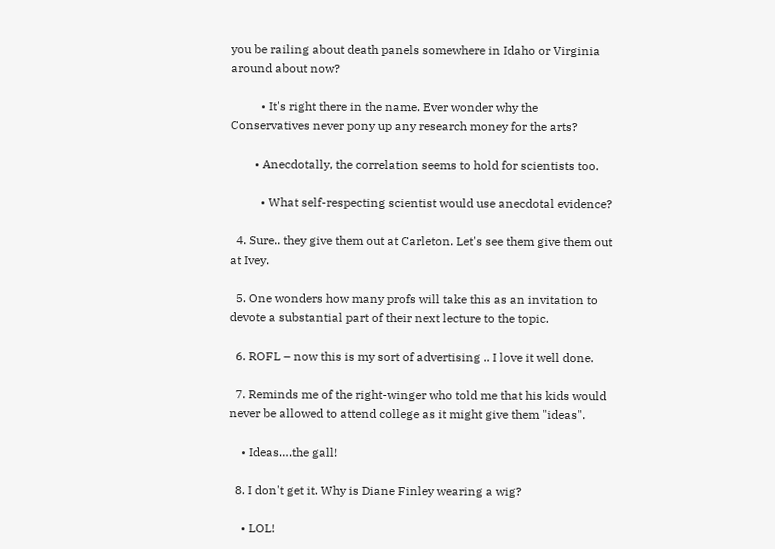you be railing about death panels somewhere in Idaho or Virginia around about now?

          • It's right there in the name. Ever wonder why the Conservatives never pony up any research money for the arts?

        • Anecdotally, the correlation seems to hold for scientists too.

          • What self-respecting scientist would use anecdotal evidence?

  4. Sure.. they give them out at Carleton. Let's see them give them out at Ivey.

  5. One wonders how many profs will take this as an invitation to devote a substantial part of their next lecture to the topic.

  6. ROFL – now this is my sort of advertising .. I love it well done.

  7. Reminds me of the right-winger who told me that his kids would never be allowed to attend college as it might give them "ideas".

    • Ideas….the gall!

  8. I don't get it. Why is Diane Finley wearing a wig?

    • LOL!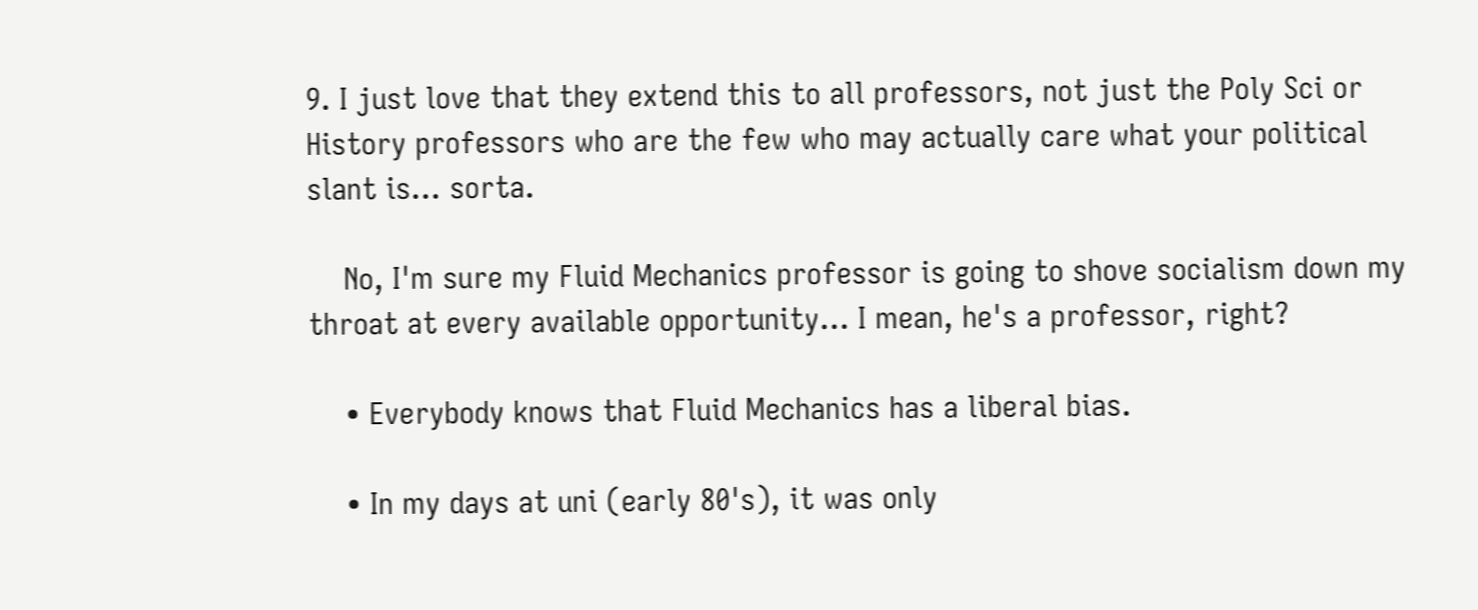9. I just love that they extend this to all professors, not just the Poly Sci or History professors who are the few who may actually care what your political slant is… sorta.

    No, I'm sure my Fluid Mechanics professor is going to shove socialism down my throat at every available opportunity… I mean, he's a professor, right?

    • Everybody knows that Fluid Mechanics has a liberal bias.

    • In my days at uni (early 80's), it was only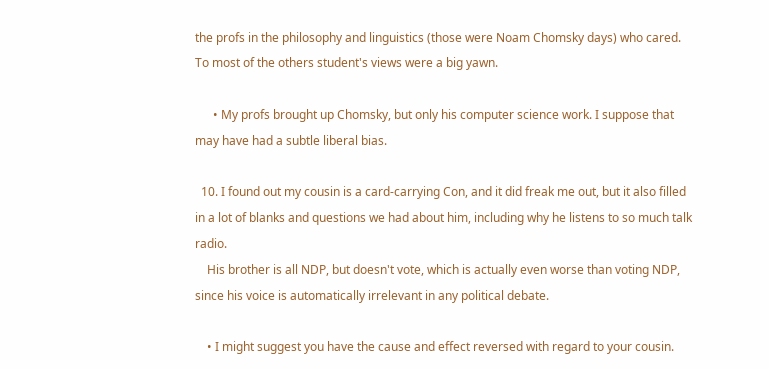the profs in the philosophy and linguistics (those were Noam Chomsky days) who cared. To most of the others student's views were a big yawn.

      • My profs brought up Chomsky, but only his computer science work. I suppose that may have had a subtle liberal bias.

  10. I found out my cousin is a card-carrying Con, and it did freak me out, but it also filled in a lot of blanks and questions we had about him, including why he listens to so much talk radio.
    His brother is all NDP, but doesn't vote, which is actually even worse than voting NDP, since his voice is automatically irrelevant in any political debate.

    • I might suggest you have the cause and effect reversed with regard to your cousin.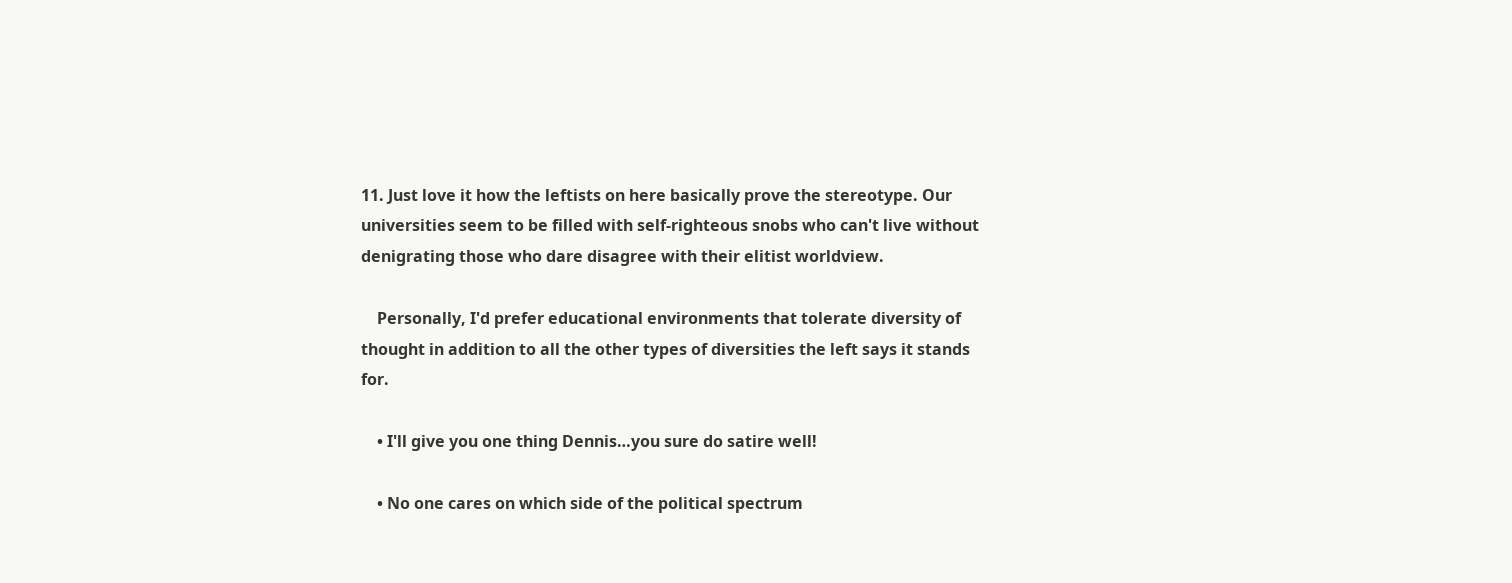11. Just love it how the leftists on here basically prove the stereotype. Our universities seem to be filled with self-righteous snobs who can't live without denigrating those who dare disagree with their elitist worldview.

    Personally, I'd prefer educational environments that tolerate diversity of thought in addition to all the other types of diversities the left says it stands for.

    • I'll give you one thing Dennis…you sure do satire well!

    • No one cares on which side of the political spectrum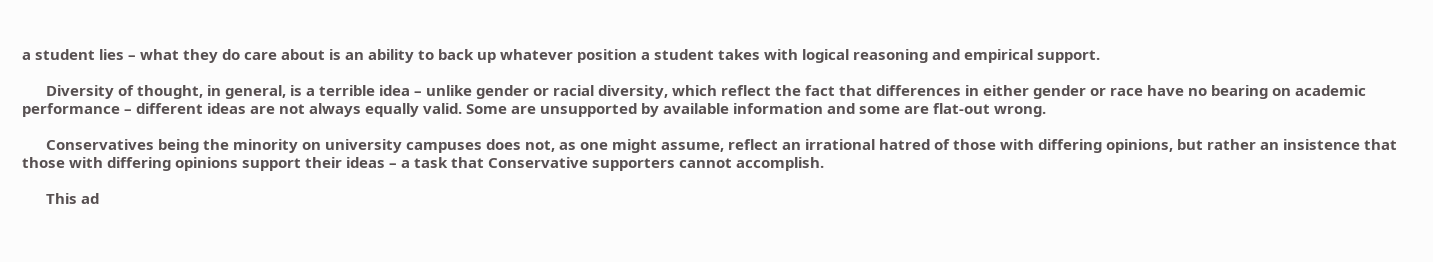a student lies – what they do care about is an ability to back up whatever position a student takes with logical reasoning and empirical support.

      Diversity of thought, in general, is a terrible idea – unlike gender or racial diversity, which reflect the fact that differences in either gender or race have no bearing on academic performance – different ideas are not always equally valid. Some are unsupported by available information and some are flat-out wrong.

      Conservatives being the minority on university campuses does not, as one might assume, reflect an irrational hatred of those with differing opinions, but rather an insistence that those with differing opinions support their ideas – a task that Conservative supporters cannot accomplish.

      This ad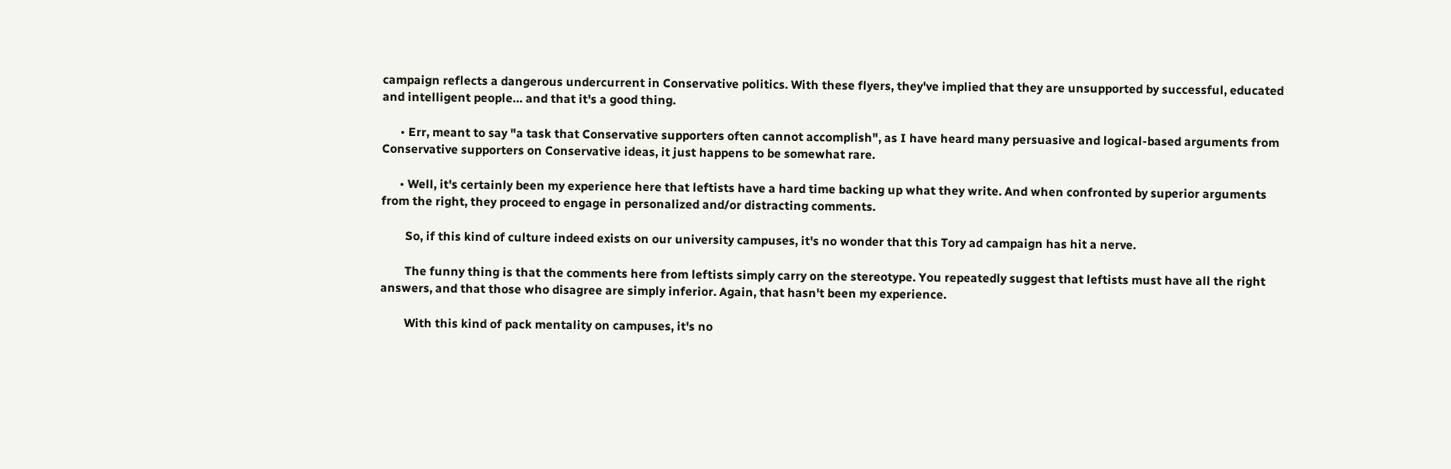campaign reflects a dangerous undercurrent in Conservative politics. With these flyers, they've implied that they are unsupported by successful, educated and intelligent people… and that it's a good thing.

      • Err, meant to say "a task that Conservative supporters often cannot accomplish", as I have heard many persuasive and logical-based arguments from Conservative supporters on Conservative ideas, it just happens to be somewhat rare.

      • Well, it's certainly been my experience here that leftists have a hard time backing up what they write. And when confronted by superior arguments from the right, they proceed to engage in personalized and/or distracting comments.

        So, if this kind of culture indeed exists on our university campuses, it's no wonder that this Tory ad campaign has hit a nerve.

        The funny thing is that the comments here from leftists simply carry on the stereotype. You repeatedly suggest that leftists must have all the right answers, and that those who disagree are simply inferior. Again, that hasn't been my experience.

        With this kind of pack mentality on campuses, it's no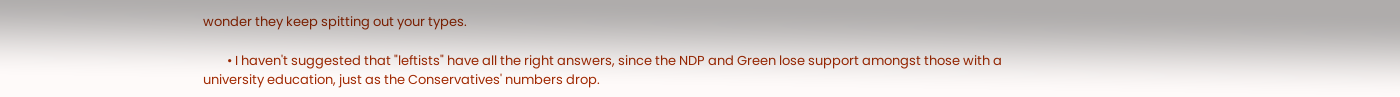wonder they keep spitting out your types.

        • I haven't suggested that "leftists" have all the right answers, since the NDP and Green lose support amongst those with a university education, just as the Conservatives' numbers drop.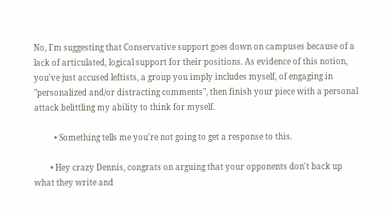No, I'm suggesting that Conservative support goes down on campuses because of a lack of articulated, logical support for their positions. As evidence of this notion, you've just accused leftists, a group you imply includes myself, of engaging in "personalized and/or distracting comments", then finish your piece with a personal attack belittling my ability to think for myself.

          • Something tells me you're not going to get a response to this.

        • Hey crazy Dennis, congrats on arguing that your opponents don't back up what they write and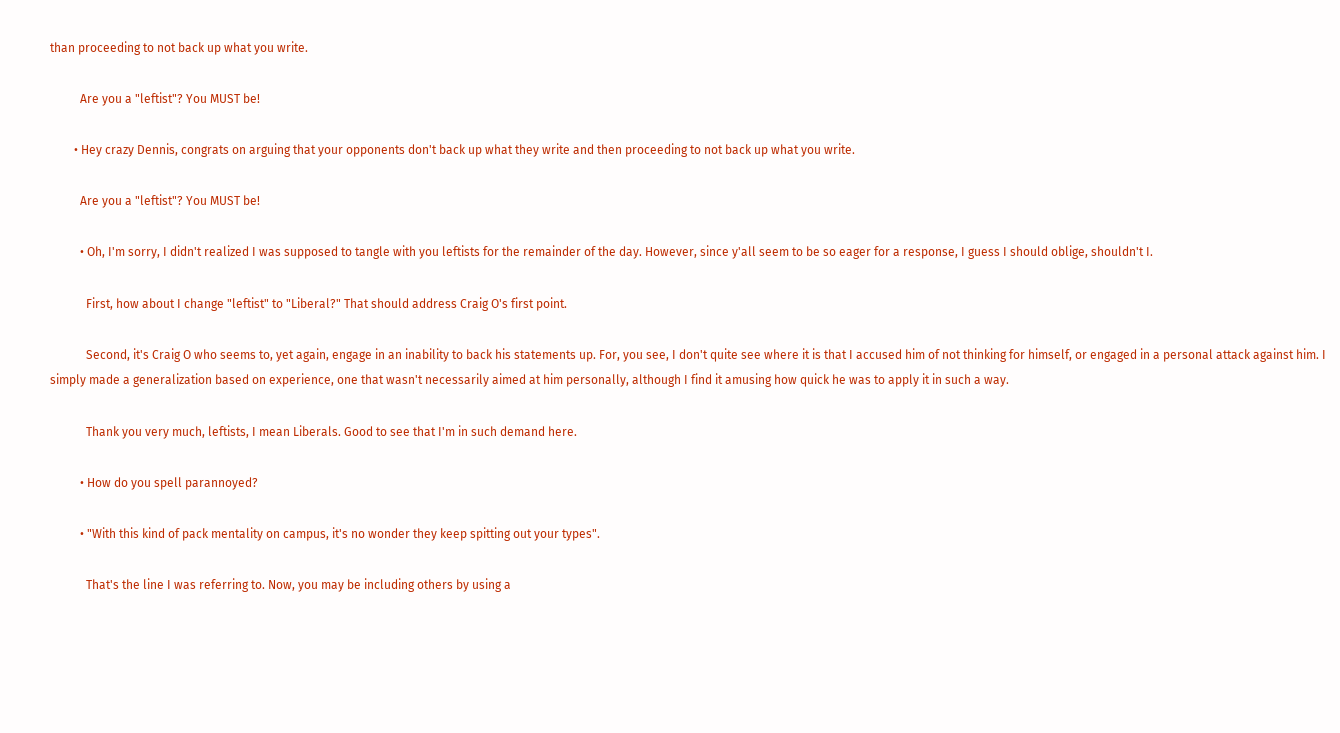than proceeding to not back up what you write.

          Are you a "leftist"? You MUST be!

        • Hey crazy Dennis, congrats on arguing that your opponents don't back up what they write and then proceeding to not back up what you write.

          Are you a "leftist"? You MUST be!

          • Oh, I'm sorry, I didn't realized I was supposed to tangle with you leftists for the remainder of the day. However, since y'all seem to be so eager for a response, I guess I should oblige, shouldn't I.

            First, how about I change "leftist" to "Liberal?" That should address Craig O's first point.

            Second, it's Craig O who seems to, yet again, engage in an inability to back his statements up. For, you see, I don't quite see where it is that I accused him of not thinking for himself, or engaged in a personal attack against him. I simply made a generalization based on experience, one that wasn't necessarily aimed at him personally, although I find it amusing how quick he was to apply it in such a way.

            Thank you very much, leftists, I mean Liberals. Good to see that I'm in such demand here.

          • How do you spell parannoyed?

          • "With this kind of pack mentality on campus, it's no wonder they keep spitting out your types".

            That's the line I was referring to. Now, you may be including others by using a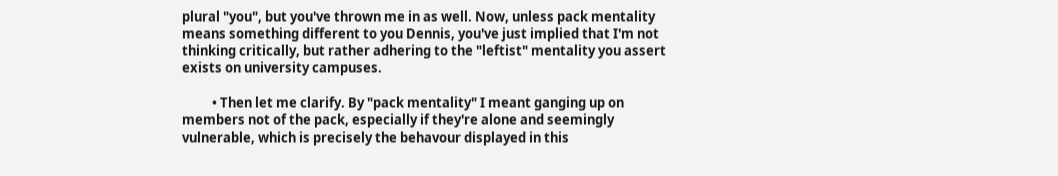plural "you", but you've thrown me in as well. Now, unless pack mentality means something different to you Dennis, you've just implied that I'm not thinking critically, but rather adhering to the "leftist" mentality you assert exists on university campuses.

          • Then let me clarify. By "pack mentality" I meant ganging up on members not of the pack, especially if they're alone and seemingly vulnerable, which is precisely the behavour displayed in this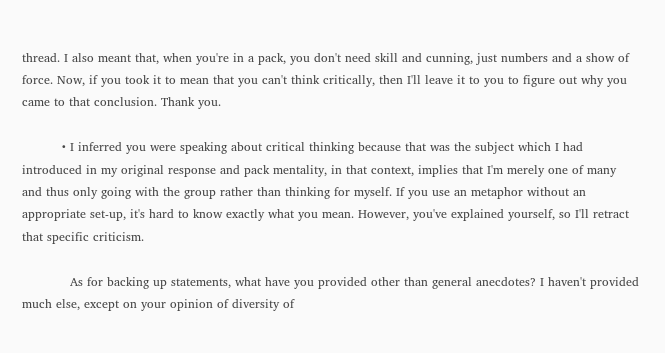thread. I also meant that, when you're in a pack, you don't need skill and cunning, just numbers and a show of force. Now, if you took it to mean that you can't think critically, then I'll leave it to you to figure out why you came to that conclusion. Thank you.

          • I inferred you were speaking about critical thinking because that was the subject which I had introduced in my original response and pack mentality, in that context, implies that I'm merely one of many and thus only going with the group rather than thinking for myself. If you use an metaphor without an appropriate set-up, it's hard to know exactly what you mean. However, you've explained yourself, so I'll retract that specific criticism.

            As for backing up statements, what have you provided other than general anecdotes? I haven't provided much else, except on your opinion of diversity of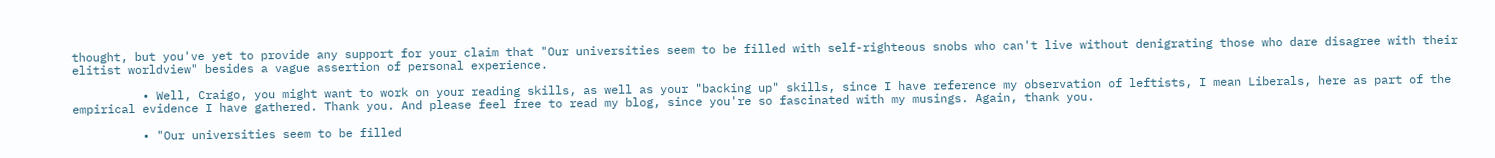thought, but you've yet to provide any support for your claim that "Our universities seem to be filled with self-righteous snobs who can't live without denigrating those who dare disagree with their elitist worldview" besides a vague assertion of personal experience.

          • Well, Craigo, you might want to work on your reading skills, as well as your "backing up" skills, since I have reference my observation of leftists, I mean Liberals, here as part of the empirical evidence I have gathered. Thank you. And please feel free to read my blog, since you're so fascinated with my musings. Again, thank you.

          • "Our universities seem to be filled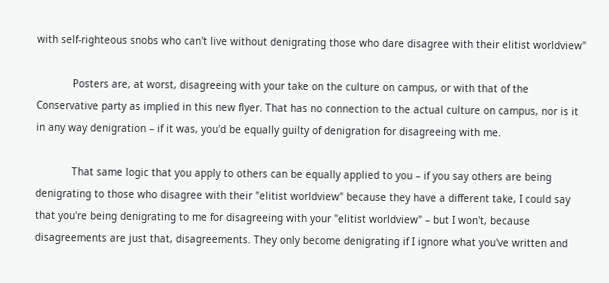with self-righteous snobs who can't live without denigrating those who dare disagree with their elitist worldview"

            Posters are, at worst, disagreeing with your take on the culture on campus, or with that of the Conservative party as implied in this new flyer. That has no connection to the actual culture on campus, nor is it in any way denigration – if it was, you'd be equally guilty of denigration for disagreeing with me.

            That same logic that you apply to others can be equally applied to you – if you say others are being denigrating to those who disagree with their "elitist worldview" because they have a different take, I could say that you're being denigrating to me for disagreeing with your "elitist worldview" – but I won't, because disagreements are just that, disagreements. They only become denigrating if I ignore what you've written and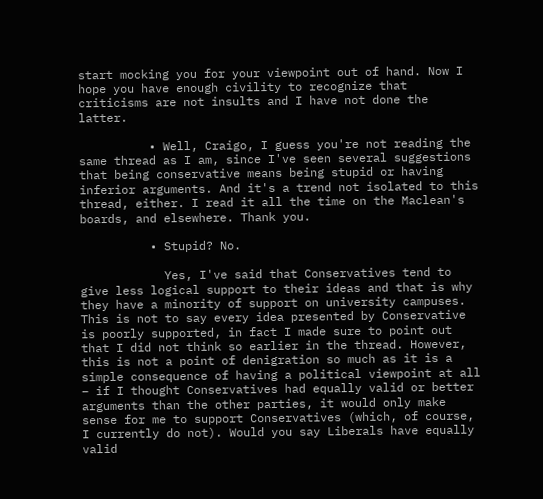start mocking you for your viewpoint out of hand. Now I hope you have enough civility to recognize that criticisms are not insults and I have not done the latter.

          • Well, Craigo, I guess you're not reading the same thread as I am, since I've seen several suggestions that being conservative means being stupid or having inferior arguments. And it's a trend not isolated to this thread, either. I read it all the time on the Maclean's boards, and elsewhere. Thank you.

          • Stupid? No.

            Yes, I've said that Conservatives tend to give less logical support to their ideas and that is why they have a minority of support on university campuses. This is not to say every idea presented by Conservative is poorly supported, in fact I made sure to point out that I did not think so earlier in the thread. However, this is not a point of denigration so much as it is a simple consequence of having a political viewpoint at all – if I thought Conservatives had equally valid or better arguments than the other parties, it would only make sense for me to support Conservatives (which, of course, I currently do not). Would you say Liberals have equally valid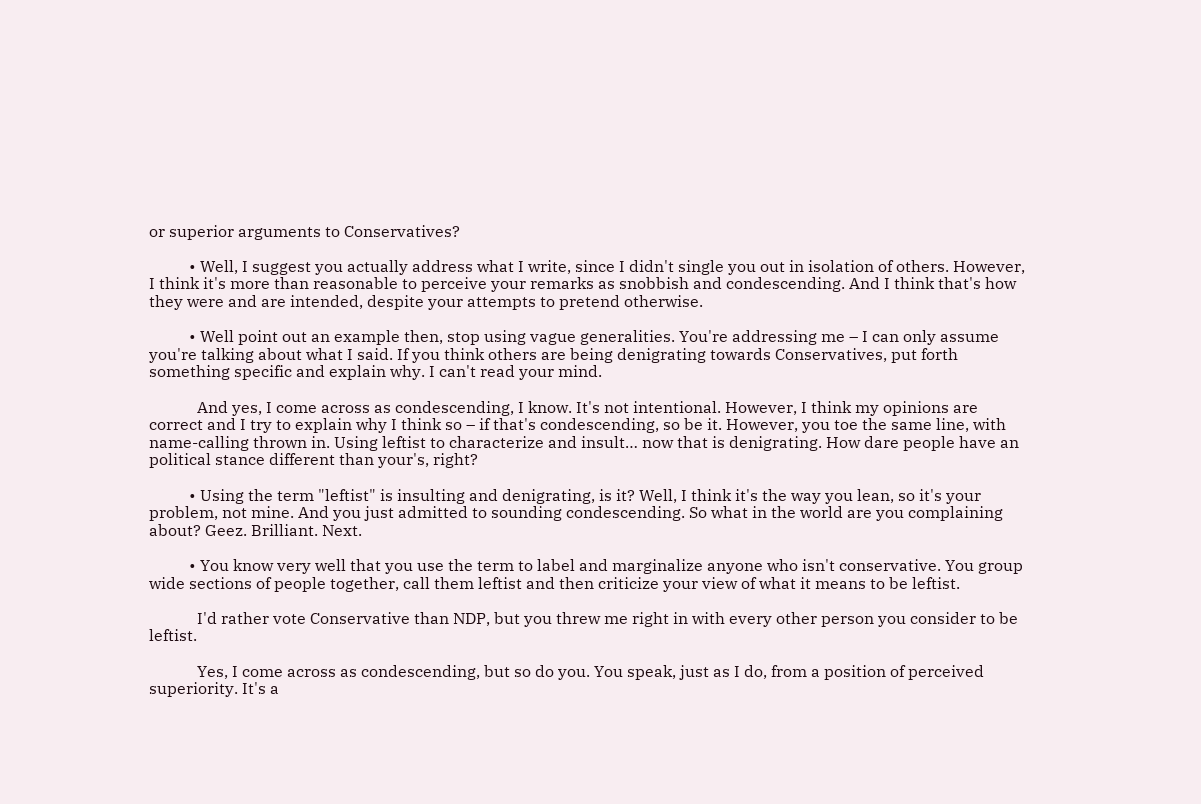or superior arguments to Conservatives?

          • Well, I suggest you actually address what I write, since I didn't single you out in isolation of others. However, I think it's more than reasonable to perceive your remarks as snobbish and condescending. And I think that's how they were and are intended, despite your attempts to pretend otherwise.

          • Well point out an example then, stop using vague generalities. You're addressing me – I can only assume you're talking about what I said. If you think others are being denigrating towards Conservatives, put forth something specific and explain why. I can't read your mind.

            And yes, I come across as condescending, I know. It's not intentional. However, I think my opinions are correct and I try to explain why I think so – if that's condescending, so be it. However, you toe the same line, with name-calling thrown in. Using leftist to characterize and insult… now that is denigrating. How dare people have an political stance different than your's, right?

          • Using the term "leftist" is insulting and denigrating, is it? Well, I think it's the way you lean, so it's your problem, not mine. And you just admitted to sounding condescending. So what in the world are you complaining about? Geez. Brilliant. Next.

          • You know very well that you use the term to label and marginalize anyone who isn't conservative. You group wide sections of people together, call them leftist and then criticize your view of what it means to be leftist.

            I'd rather vote Conservative than NDP, but you threw me right in with every other person you consider to be leftist.

            Yes, I come across as condescending, but so do you. You speak, just as I do, from a position of perceived superiority. It's a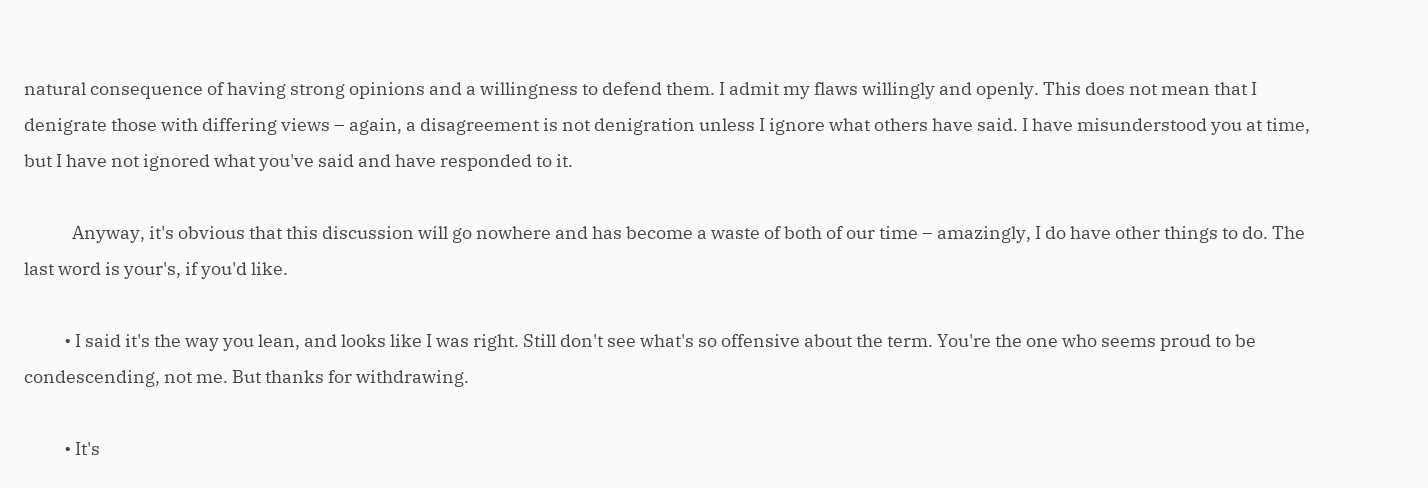natural consequence of having strong opinions and a willingness to defend them. I admit my flaws willingly and openly. This does not mean that I denigrate those with differing views – again, a disagreement is not denigration unless I ignore what others have said. I have misunderstood you at time, but I have not ignored what you've said and have responded to it.

            Anyway, it's obvious that this discussion will go nowhere and has become a waste of both of our time – amazingly, I do have other things to do. The last word is your's, if you'd like.

          • I said it's the way you lean, and looks like I was right. Still don't see what's so offensive about the term. You're the one who seems proud to be condescending, not me. But thanks for withdrawing.

          • It's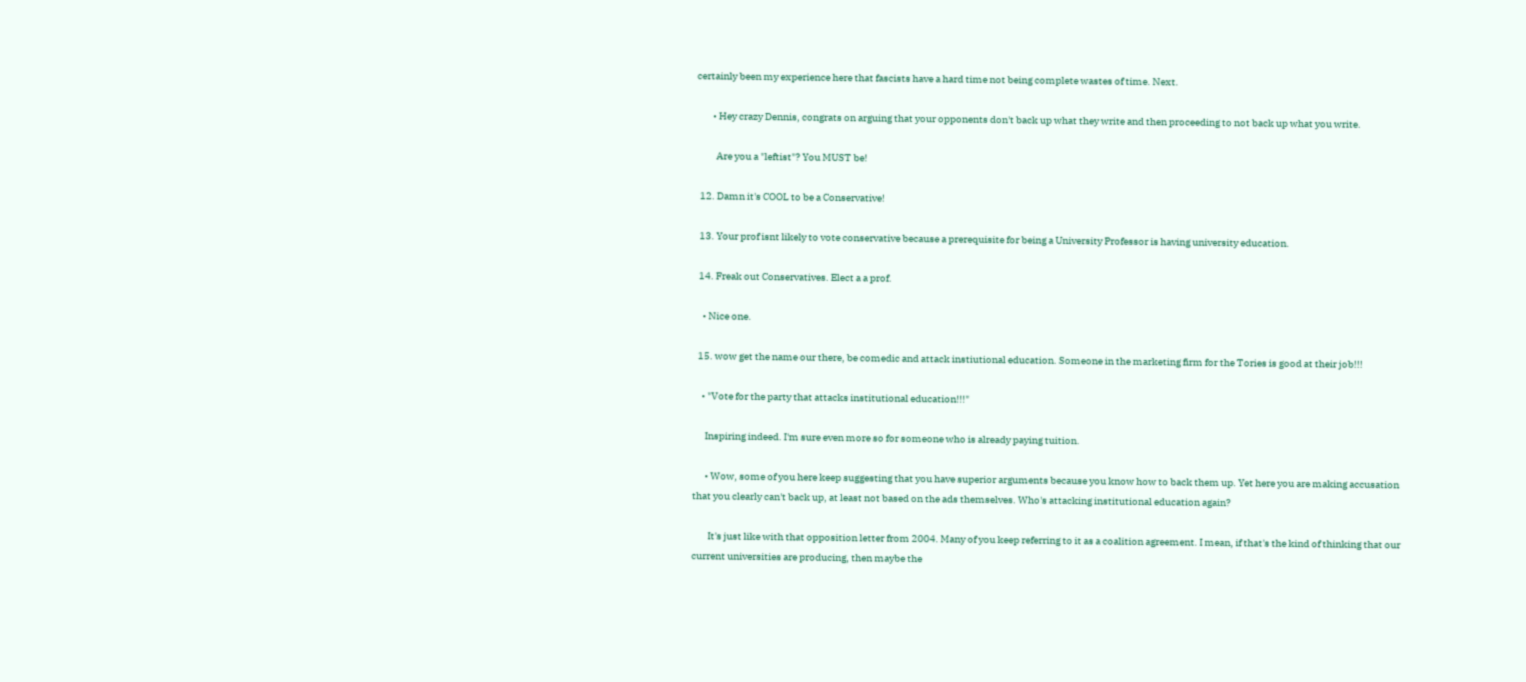certainly been my experience here that fascists have a hard time not being complete wastes of time. Next.

        • Hey crazy Dennis, congrats on arguing that your opponents don't back up what they write and then proceeding to not back up what you write.

          Are you a "leftist"? You MUST be!

  12. Damn it's COOL to be a Conservative!

  13. Your prof isnt likely to vote conservative because a prerequisite for being a University Professor is having university education.

  14. Freak out Conservatives. Elect a a prof.

    • Nice one.

  15. wow get the name our there, be comedic and attack instiutional education. Someone in the marketing firm for the Tories is good at their job!!!

    • "Vote for the party that attacks institutional education!!!"

      Inspiring indeed. I'm sure even more so for someone who is already paying tuition.

      • Wow, some of you here keep suggesting that you have superior arguments because you know how to back them up. Yet here you are making accusation that you clearly can't back up, at least not based on the ads themselves. Who's attacking institutional education again?

        It's just like with that opposition letter from 2004. Many of you keep referring to it as a coalition agreement. I mean, if that's the kind of thinking that our current universities are producing, then maybe the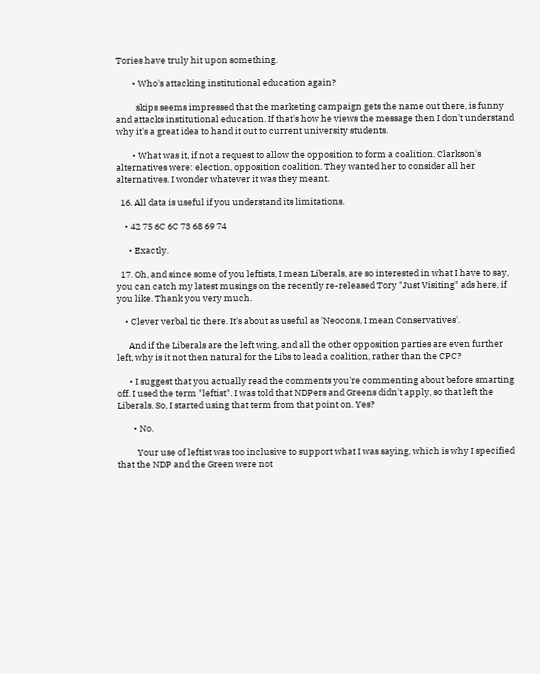Tories have truly hit upon something.

        • Who's attacking institutional education again?

          skips seems impressed that the marketing campaign gets the name out there, is funny and attacks institutional education. If that's how he views the message then I don't understand why it's a great idea to hand it out to current university students.

        • What was it, if not a request to allow the opposition to form a coalition. Clarkson's alternatives were: election, opposition coalition. They wanted her to consider all her alternatives. I wonder whatever it was they meant.

  16. All data is useful if you understand its limitations.

    • 42 75 6C 6C 73 68 69 74

      • Exactly.

  17. Oh, and since some of you leftists, I mean Liberals, are so interested in what I have to say, you can catch my latest musings on the recently re-released Tory "Just Visiting" ads here, if you like. Thank you very much.

    • Clever verbal tic there. It's about as useful as 'Neocons, I mean Conservatives'.

      And if the Liberals are the left wing, and all the other opposition parties are even further left, why is it not then natural for the Libs to lead a coalition, rather than the CPC?

      • I suggest that you actually read the comments you're commenting about before smarting off. I used the term "leftist". I was told that NDPers and Greens didn't apply, so that left the Liberals. So, I started using that term from that point on. Yes?

        • No.

          Your use of leftist was too inclusive to support what I was saying, which is why I specified that the NDP and the Green were not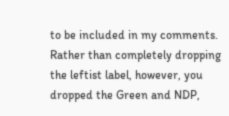to be included in my comments. Rather than completely dropping the leftist label, however, you dropped the Green and NDP,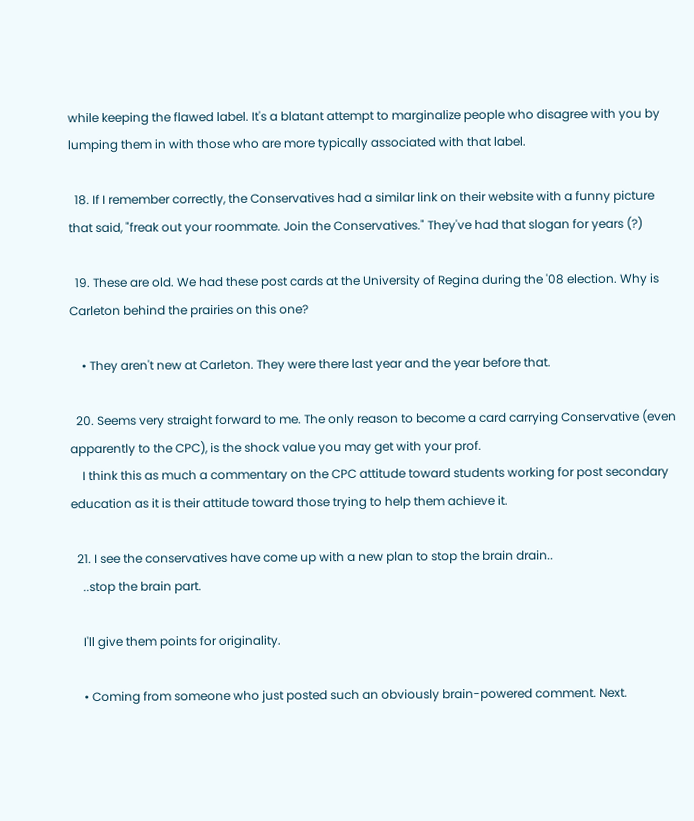while keeping the flawed label. It's a blatant attempt to marginalize people who disagree with you by lumping them in with those who are more typically associated with that label.

  18. If I remember correctly, the Conservatives had a similar link on their website with a funny picture that said, "freak out your roommate. Join the Conservatives." They've had that slogan for years (?)

  19. These are old. We had these post cards at the University of Regina during the '08 election. Why is Carleton behind the prairies on this one?

    • They aren't new at Carleton. They were there last year and the year before that.

  20. Seems very straight forward to me. The only reason to become a card carrying Conservative (even apparently to the CPC), is the shock value you may get with your prof.
    I think this as much a commentary on the CPC attitude toward students working for post secondary education as it is their attitude toward those trying to help them achieve it.

  21. I see the conservatives have come up with a new plan to stop the brain drain..
    ..stop the brain part.

    I'll give them points for originality.

    • Coming from someone who just posted such an obviously brain-powered comment. Next.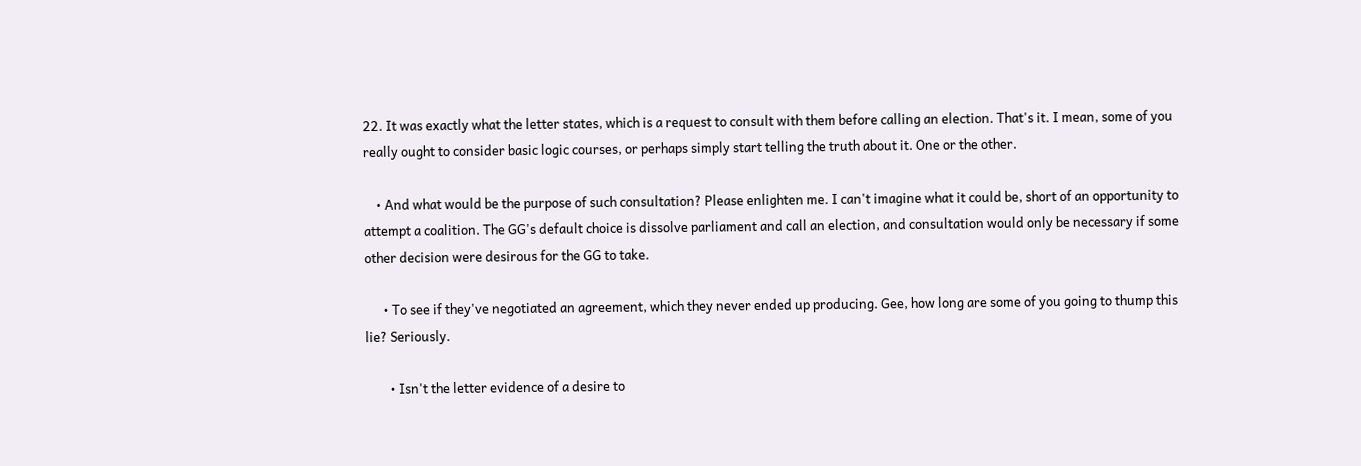22. It was exactly what the letter states, which is a request to consult with them before calling an election. That's it. I mean, some of you really ought to consider basic logic courses, or perhaps simply start telling the truth about it. One or the other.

    • And what would be the purpose of such consultation? Please enlighten me. I can't imagine what it could be, short of an opportunity to attempt a coalition. The GG's default choice is dissolve parliament and call an election, and consultation would only be necessary if some other decision were desirous for the GG to take.

      • To see if they've negotiated an agreement, which they never ended up producing. Gee, how long are some of you going to thump this lie? Seriously.

        • Isn't the letter evidence of a desire to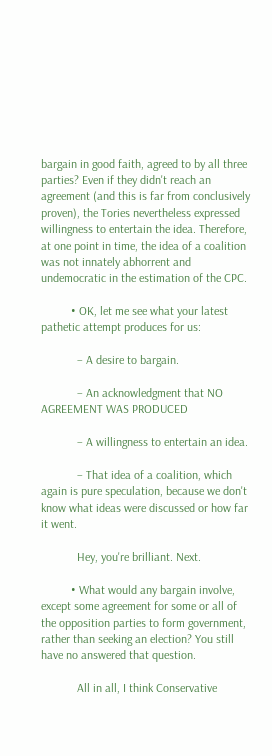bargain in good faith, agreed to by all three parties? Even if they didn't reach an agreement (and this is far from conclusively proven), the Tories nevertheless expressed willingness to entertain the idea. Therefore, at one point in time, the idea of a coalition was not innately abhorrent and undemocratic in the estimation of the CPC.

          • OK, let me see what your latest pathetic attempt produces for us:

            – A desire to bargain.

            – An acknowledgment that NO AGREEMENT WAS PRODUCED

            – A willingness to entertain an idea.

            – That idea of a coalition, which again is pure speculation, because we don't know what ideas were discussed or how far it went.

            Hey, you're brilliant. Next.

          • What would any bargain involve, except some agreement for some or all of the opposition parties to form government, rather than seeking an election? You still have no answered that question.

            All in all, I think Conservative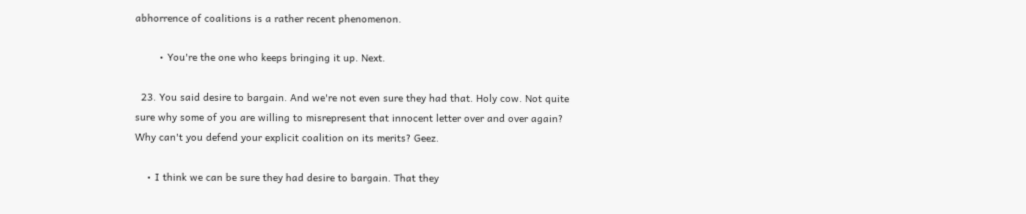abhorrence of coalitions is a rather recent phenomenon.

        • You're the one who keeps bringing it up. Next.

  23. You said desire to bargain. And we're not even sure they had that. Holy cow. Not quite sure why some of you are willing to misrepresent that innocent letter over and over again? Why can't you defend your explicit coalition on its merits? Geez.

    • I think we can be sure they had desire to bargain. That they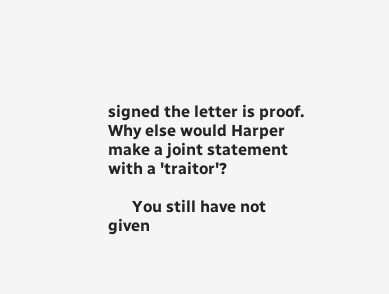signed the letter is proof. Why else would Harper make a joint statement with a 'traitor'?

      You still have not given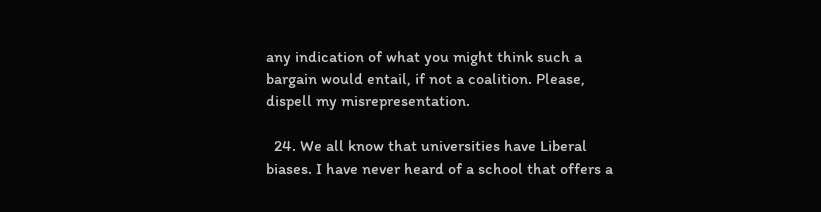any indication of what you might think such a bargain would entail, if not a coalition. Please, dispell my misrepresentation.

  24. We all know that universities have Liberal biases. I have never heard of a school that offers a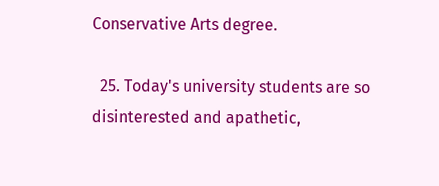Conservative Arts degree.

  25. Today's university students are so disinterested and apathetic,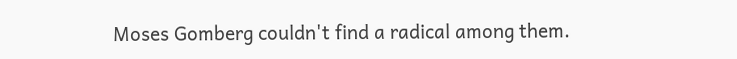Moses Gomberg couldn't find a radical among them.